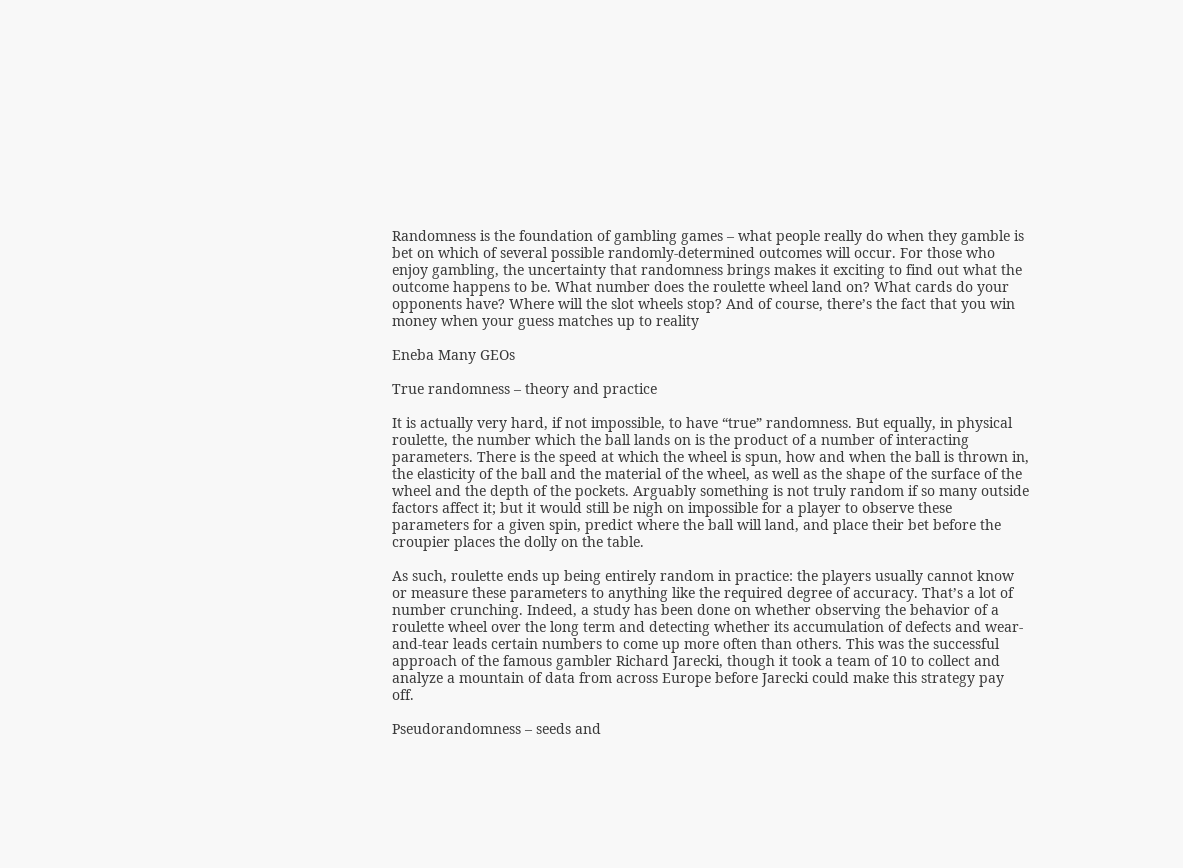Randomness is the foundation of gambling games – what people really do when they gamble is bet on which of several possible randomly-determined outcomes will occur. For those who enjoy gambling, the uncertainty that randomness brings makes it exciting to find out what the outcome happens to be. What number does the roulette wheel land on? What cards do your opponents have? Where will the slot wheels stop? And of course, there’s the fact that you win money when your guess matches up to reality

Eneba Many GEOs

True randomness – theory and practice

It is actually very hard, if not impossible, to have “true” randomness. But equally, in physical roulette, the number which the ball lands on is the product of a number of interacting parameters. There is the speed at which the wheel is spun, how and when the ball is thrown in, the elasticity of the ball and the material of the wheel, as well as the shape of the surface of the wheel and the depth of the pockets. Arguably something is not truly random if so many outside factors affect it; but it would still be nigh on impossible for a player to observe these parameters for a given spin, predict where the ball will land, and place their bet before the croupier places the dolly on the table.

As such, roulette ends up being entirely random in practice: the players usually cannot know or measure these parameters to anything like the required degree of accuracy. That’s a lot of number crunching. Indeed, a study has been done on whether observing the behavior of a roulette wheel over the long term and detecting whether its accumulation of defects and wear-and-tear leads certain numbers to come up more often than others. This was the successful approach of the famous gambler Richard Jarecki, though it took a team of 10 to collect and analyze a mountain of data from across Europe before Jarecki could make this strategy pay off.

Pseudorandomness – seeds and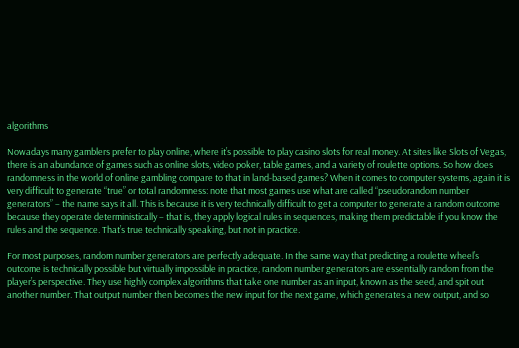algorithms

Nowadays many gamblers prefer to play online, where it’s possible to play casino slots for real money. At sites like Slots of Vegas, there is an abundance of games such as online slots, video poker, table games, and a variety of roulette options. So how does randomness in the world of online gambling compare to that in land-based games? When it comes to computer systems, again it is very difficult to generate “true” or total randomness: note that most games use what are called “pseudorandom number generators” – the name says it all. This is because it is very technically difficult to get a computer to generate a random outcome because they operate deterministically – that is, they apply logical rules in sequences, making them predictable if you know the rules and the sequence. That’s true technically speaking, but not in practice.

For most purposes, random number generators are perfectly adequate. In the same way that predicting a roulette wheel’s outcome is technically possible but virtually impossible in practice, random number generators are essentially random from the player’s perspective. They use highly complex algorithms that take one number as an input, known as the seed, and spit out another number. That output number then becomes the new input for the next game, which generates a new output, and so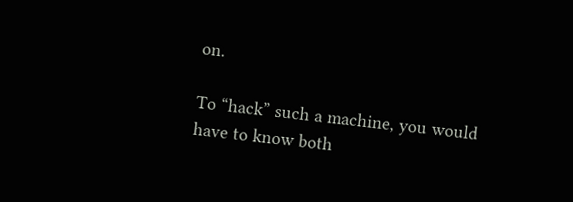on.

To “hack” such a machine, you would have to know both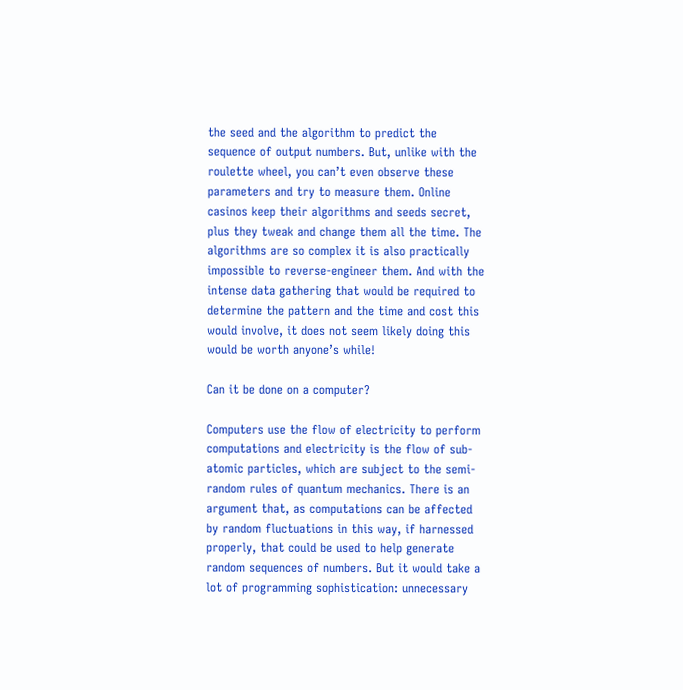the seed and the algorithm to predict the sequence of output numbers. But, unlike with the roulette wheel, you can’t even observe these parameters and try to measure them. Online casinos keep their algorithms and seeds secret, plus they tweak and change them all the time. The algorithms are so complex it is also practically impossible to reverse-engineer them. And with the intense data gathering that would be required to determine the pattern and the time and cost this would involve, it does not seem likely doing this would be worth anyone’s while!

Can it be done on a computer?

Computers use the flow of electricity to perform computations and electricity is the flow of sub-atomic particles, which are subject to the semi-random rules of quantum mechanics. There is an argument that, as computations can be affected by random fluctuations in this way, if harnessed properly, that could be used to help generate random sequences of numbers. But it would take a lot of programming sophistication: unnecessary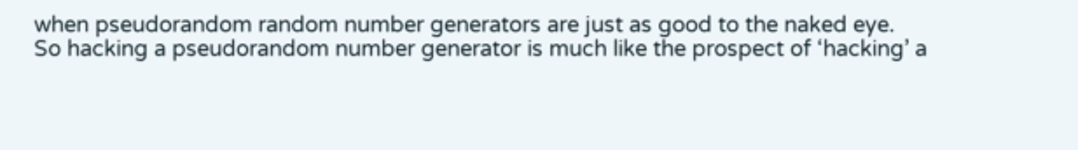when pseudorandom random number generators are just as good to the naked eye.
So hacking a pseudorandom number generator is much like the prospect of ‘hacking’ a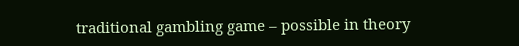traditional gambling game – possible in theory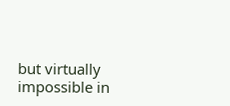but virtually impossible in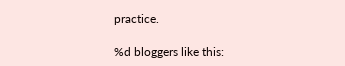practice.

%d bloggers like this: